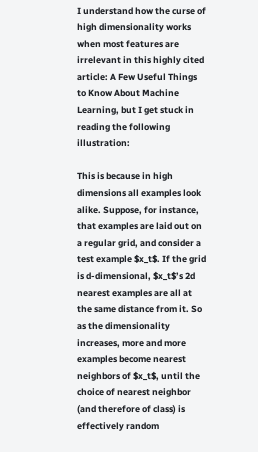I understand how the curse of high dimensionality works when most features are irrelevant in this highly cited article: A Few Useful Things to Know About Machine Learning, but I get stuck in reading the following illustration:

This is because in high dimensions all examples look alike. Suppose, for instance, that examples are laid out on a regular grid, and consider a test example $x_t$. If the grid is d-dimensional, $x_t$’s 2d nearest examples are all at the same distance from it. So as the dimensionality increases, more and more examples become nearest neighbors of $x_t$, until the choice of nearest neighbor (and therefore of class) is effectively random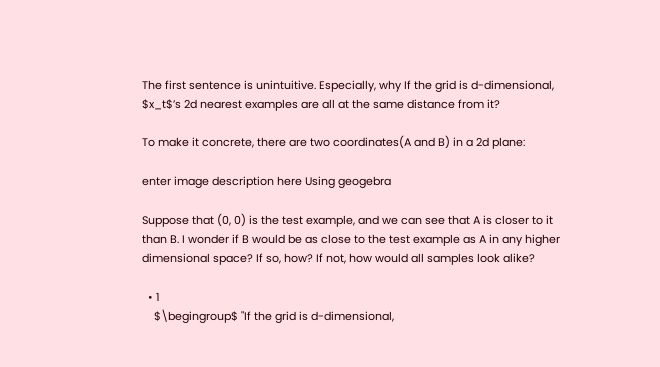The first sentence is unintuitive. Especially, why If the grid is d-dimensional, $x_t$’s 2d nearest examples are all at the same distance from it?

To make it concrete, there are two coordinates(A and B) in a 2d plane:

enter image description here Using geogebra

Suppose that (0, 0) is the test example, and we can see that A is closer to it than B. I wonder if B would be as close to the test example as A in any higher dimensional space? If so, how? If not, how would all samples look alike?

  • 1
    $\begingroup$ "If the grid is d-dimensional,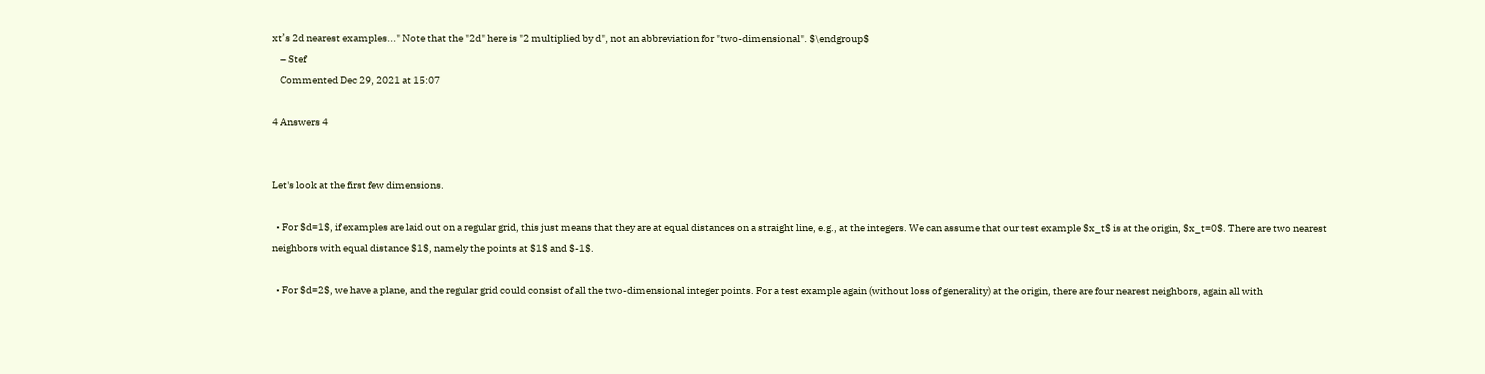xt’s 2d nearest examples..." Note that the "2d" here is "2 multiplied by d", not an abbreviation for "two-dimensional". $\endgroup$
    – Stef
    Commented Dec 29, 2021 at 15:07

4 Answers 4


Let's look at the first few dimensions.

  • For $d=1$, if examples are laid out on a regular grid, this just means that they are at equal distances on a straight line, e.g., at the integers. We can assume that our test example $x_t$ is at the origin, $x_t=0$. There are two nearest neighbors with equal distance $1$, namely the points at $1$ and $-1$.

  • For $d=2$, we have a plane, and the regular grid could consist of all the two-dimensional integer points. For a test example again (without loss of generality) at the origin, there are four nearest neighbors, again all with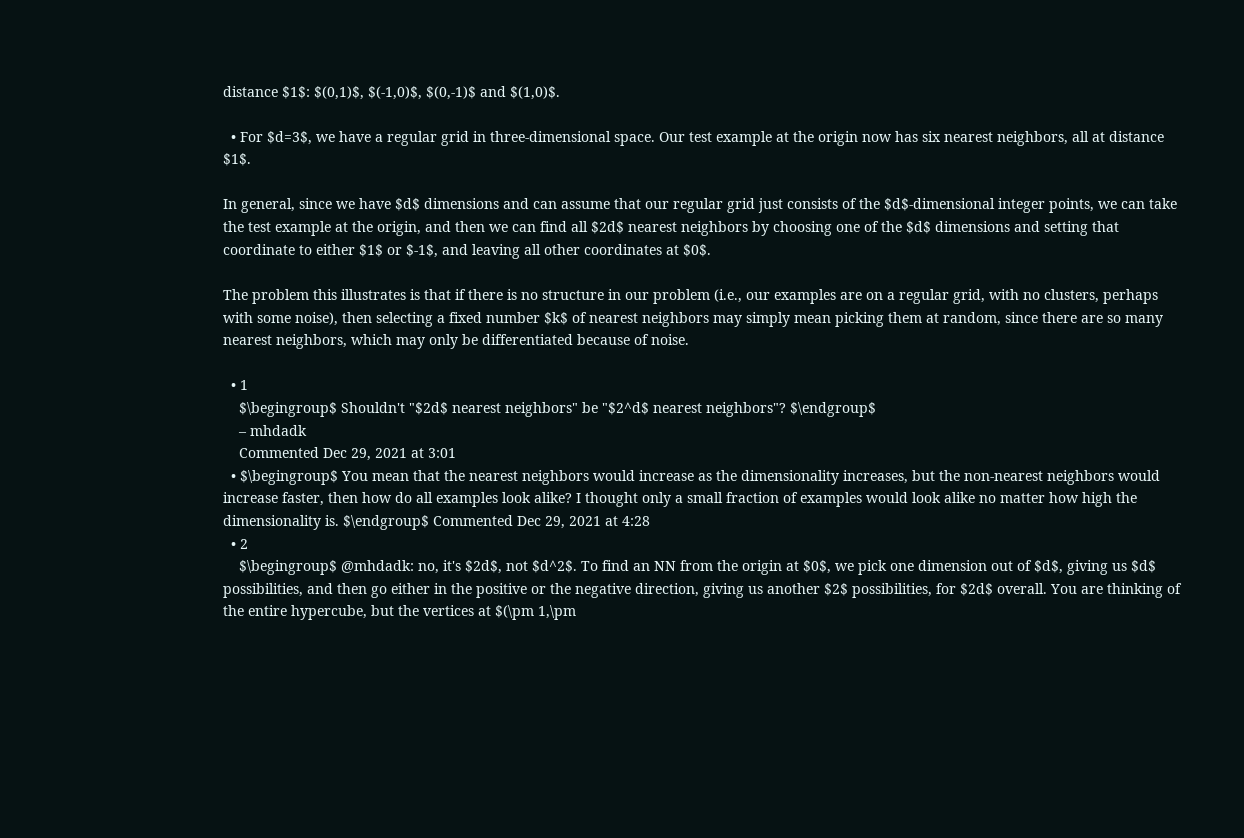distance $1$: $(0,1)$, $(-1,0)$, $(0,-1)$ and $(1,0)$.

  • For $d=3$, we have a regular grid in three-dimensional space. Our test example at the origin now has six nearest neighbors, all at distance $1$.

In general, since we have $d$ dimensions and can assume that our regular grid just consists of the $d$-dimensional integer points, we can take the test example at the origin, and then we can find all $2d$ nearest neighbors by choosing one of the $d$ dimensions and setting that coordinate to either $1$ or $-1$, and leaving all other coordinates at $0$.

The problem this illustrates is that if there is no structure in our problem (i.e., our examples are on a regular grid, with no clusters, perhaps with some noise), then selecting a fixed number $k$ of nearest neighbors may simply mean picking them at random, since there are so many nearest neighbors, which may only be differentiated because of noise.

  • 1
    $\begingroup$ Shouldn't "$2d$ nearest neighbors" be "$2^d$ nearest neighbors"? $\endgroup$
    – mhdadk
    Commented Dec 29, 2021 at 3:01
  • $\begingroup$ You mean that the nearest neighbors would increase as the dimensionality increases, but the non-nearest neighbors would increase faster, then how do all examples look alike? I thought only a small fraction of examples would look alike no matter how high the dimensionality is. $\endgroup$ Commented Dec 29, 2021 at 4:28
  • 2
    $\begingroup$ @mhdadk: no, it's $2d$, not $d^2$. To find an NN from the origin at $0$, we pick one dimension out of $d$, giving us $d$ possibilities, and then go either in the positive or the negative direction, giving us another $2$ possibilities, for $2d$ overall. You are thinking of the entire hypercube, but the vertices at $(\pm 1,\pm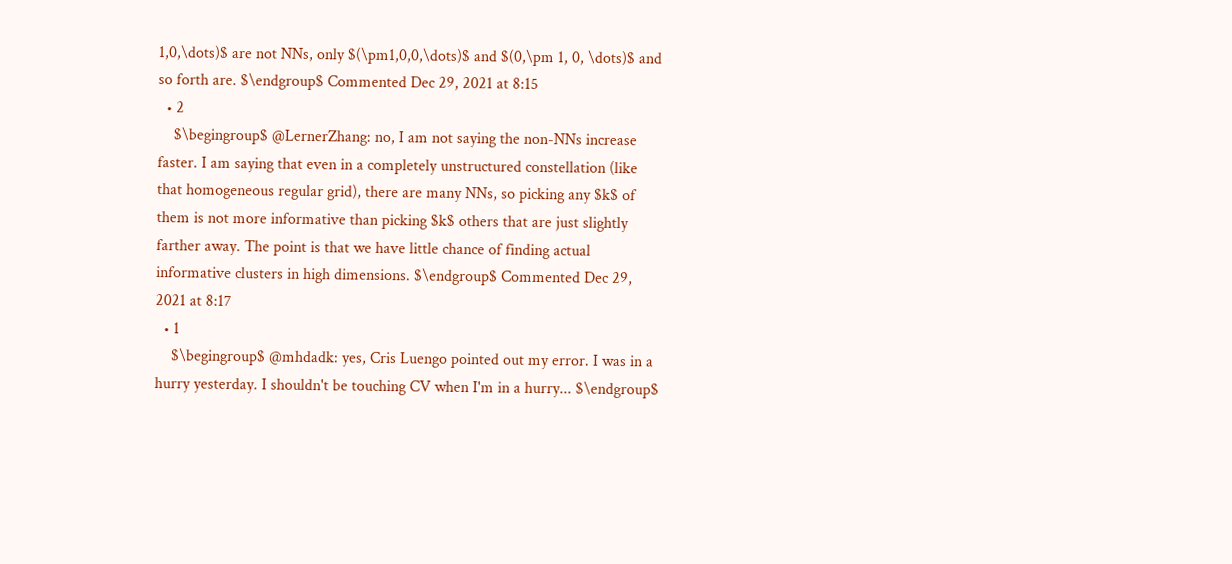1,0,\dots)$ are not NNs, only $(\pm1,0,0,\dots)$ and $(0,\pm 1, 0, \dots)$ and so forth are. $\endgroup$ Commented Dec 29, 2021 at 8:15
  • 2
    $\begingroup$ @LernerZhang: no, I am not saying the non-NNs increase faster. I am saying that even in a completely unstructured constellation (like that homogeneous regular grid), there are many NNs, so picking any $k$ of them is not more informative than picking $k$ others that are just slightly farther away. The point is that we have little chance of finding actual informative clusters in high dimensions. $\endgroup$ Commented Dec 29, 2021 at 8:17
  • 1
    $\begingroup$ @mhdadk: yes, Cris Luengo pointed out my error. I was in a hurry yesterday. I shouldn't be touching CV when I'm in a hurry... $\endgroup$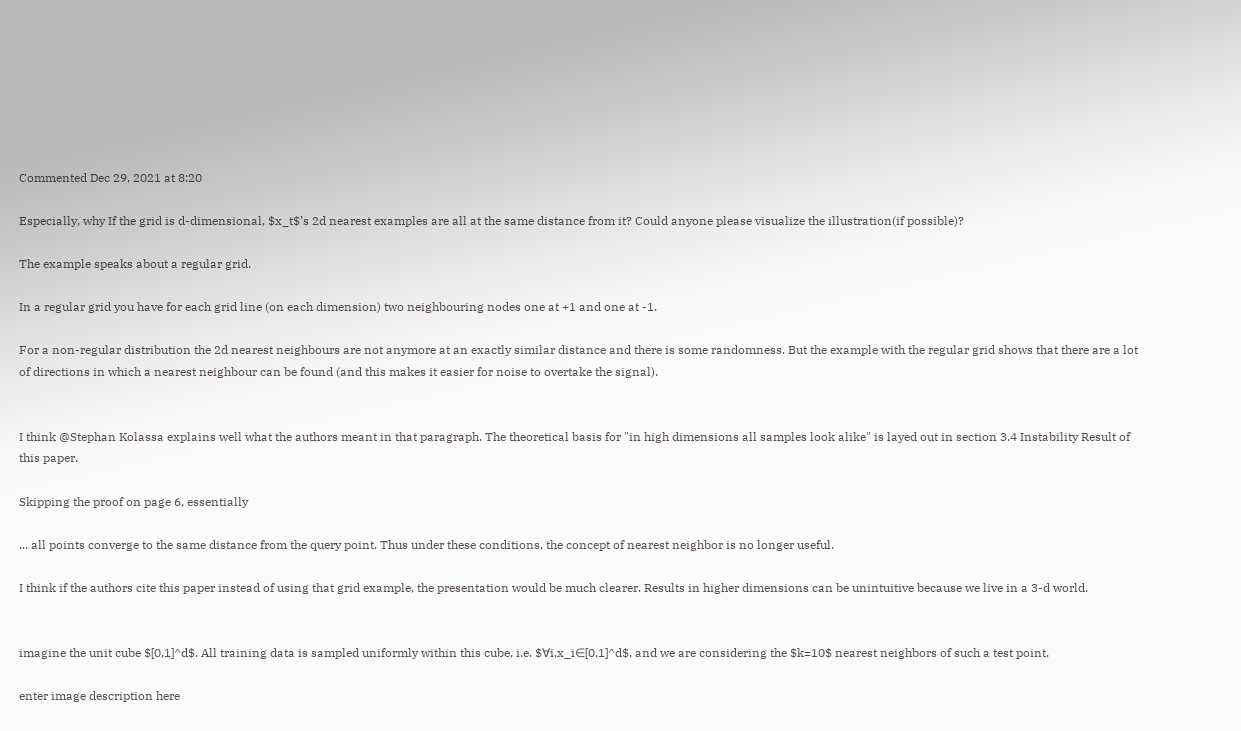Commented Dec 29, 2021 at 8:20

Especially, why If the grid is d-dimensional, $x_t$’s 2d nearest examples are all at the same distance from it? Could anyone please visualize the illustration(if possible)?

The example speaks about a regular grid.

In a regular grid you have for each grid line (on each dimension) two neighbouring nodes one at +1 and one at -1.

For a non-regular distribution the 2d nearest neighbours are not anymore at an exactly similar distance and there is some randomness. But the example with the regular grid shows that there are a lot of directions in which a nearest neighbour can be found (and this makes it easier for noise to overtake the signal).


I think @Stephan Kolassa explains well what the authors meant in that paragraph. The theoretical basis for "in high dimensions all samples look alike" is layed out in section 3.4 Instability Result of this paper.

Skipping the proof on page 6, essentially

... all points converge to the same distance from the query point. Thus under these conditions, the concept of nearest neighbor is no longer useful.

I think if the authors cite this paper instead of using that grid example, the presentation would be much clearer. Results in higher dimensions can be unintuitive because we live in a 3-d world.


imagine the unit cube $[0,1]^d$. All training data is sampled uniformly within this cube, i.e. $∀i,x_i∈[0,1]^d$, and we are considering the $k=10$ nearest neighbors of such a test point.

enter image description here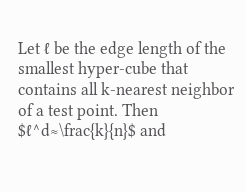Let ℓ be the edge length of the smallest hyper-cube that contains all k-nearest neighbor of a test point. Then $ℓ^d≈\frac{k}{n}$ and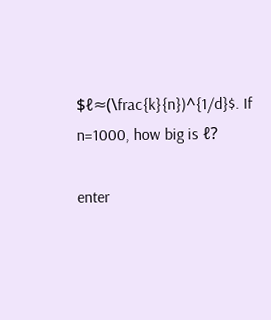$ℓ≈(\frac{k}{n})^{1/d}$. If n=1000, how big is ℓ?

enter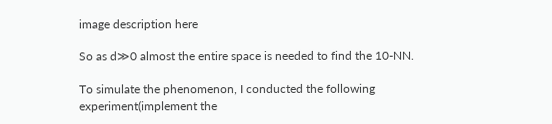image description here

So as d≫0 almost the entire space is needed to find the 10-NN.

To simulate the phenomenon, I conducted the following experiment(implement the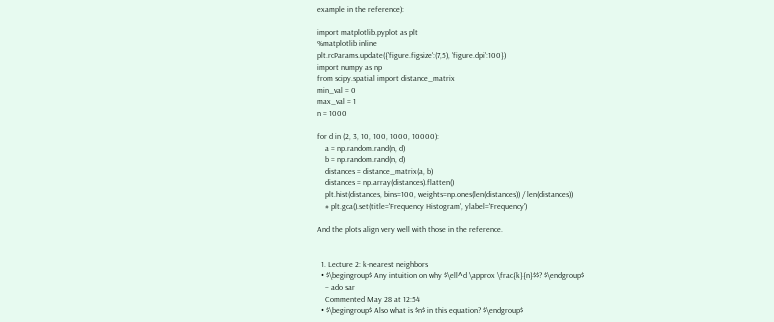example in the reference):

import matplotlib.pyplot as plt
%matplotlib inline
plt.rcParams.update({'figure.figsize':(7,5), 'figure.dpi':100})
import numpy as np
from scipy.spatial import distance_matrix
min_val = 0
max_val = 1
n = 1000

for d in (2, 3, 10, 100, 1000, 10000):
    a = np.random.rand(n, d)
    b = np.random.rand(n, d)
    distances = distance_matrix(a, b)
    distances = np.array(distances).flatten()
    plt.hist(distances, bins=100, weights=np.ones(len(distances)) / len(distances))
    # plt.gca().set(title='Frequency Histogram', ylabel='Frequency')

And the plots align very well with those in the reference.


  1. Lecture 2: k-nearest neighbors
  • $\begingroup$ Any intuition on why $\ell^d \approx \frac{k}{n}$$? $\endgroup$
    – ado sar
    Commented May 28 at 12:54
  • $\begingroup$ Also what is $n$ in this equation? $\endgroup$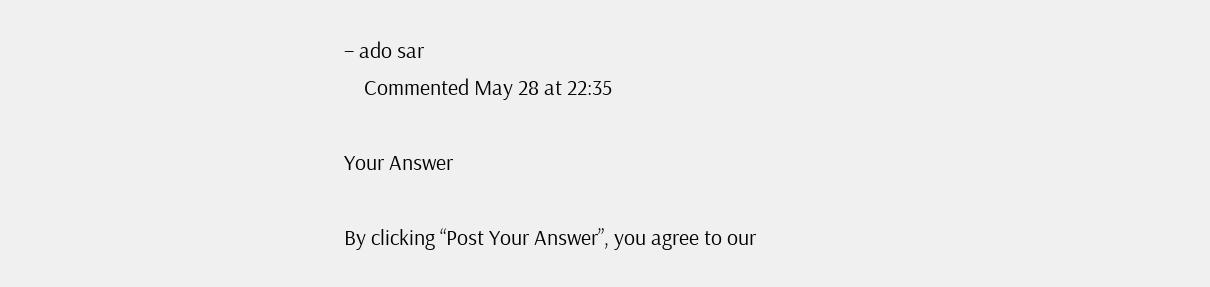– ado sar
    Commented May 28 at 22:35

Your Answer

By clicking “Post Your Answer”, you agree to our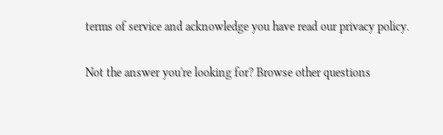terms of service and acknowledge you have read our privacy policy.

Not the answer you're looking for? Browse other questions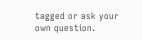tagged or ask your own question.